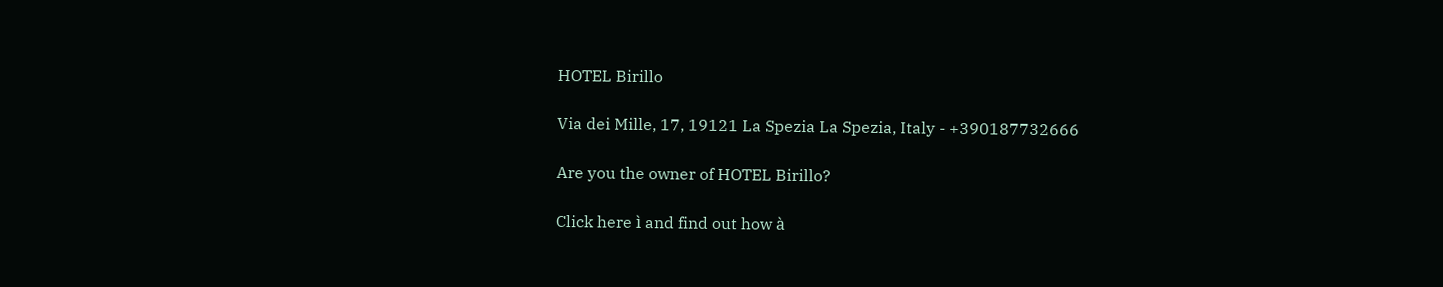HOTEL Birillo

Via dei Mille, 17, 19121 La Spezia La Spezia, Italy - +390187732666

Are you the owner of HOTEL Birillo?

Click here ì and find out how à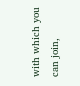with which you can join,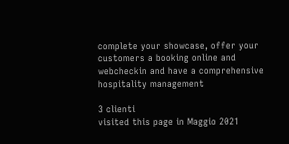complete your showcase, offer your customers a booking online and webcheckin and have a comprehensive hospitality management

3 clienti
visited this page in Maggio 2021